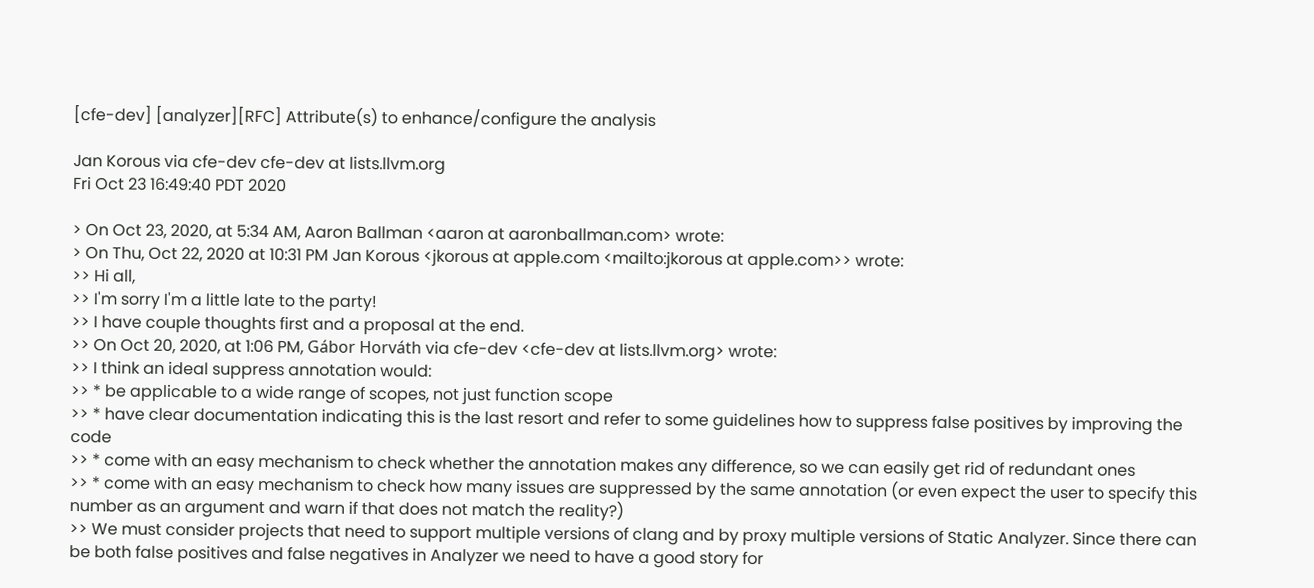[cfe-dev] [analyzer][RFC] Attribute(s) to enhance/configure the analysis

Jan Korous via cfe-dev cfe-dev at lists.llvm.org
Fri Oct 23 16:49:40 PDT 2020

> On Oct 23, 2020, at 5:34 AM, Aaron Ballman <aaron at aaronballman.com> wrote:
> On Thu, Oct 22, 2020 at 10:31 PM Jan Korous <jkorous at apple.com <mailto:jkorous at apple.com>> wrote:
>> Hi all,
>> I'm sorry I'm a little late to the party!
>> I have couple thoughts first and a proposal at the end.
>> On Oct 20, 2020, at 1:06 PM, Gábor Horváth via cfe-dev <cfe-dev at lists.llvm.org> wrote:
>> I think an ideal suppress annotation would:
>> * be applicable to a wide range of scopes, not just function scope
>> * have clear documentation indicating this is the last resort and refer to some guidelines how to suppress false positives by improving the code
>> * come with an easy mechanism to check whether the annotation makes any difference, so we can easily get rid of redundant ones
>> * come with an easy mechanism to check how many issues are suppressed by the same annotation (or even expect the user to specify this number as an argument and warn if that does not match the reality?)
>> We must consider projects that need to support multiple versions of clang and by proxy multiple versions of Static Analyzer. Since there can be both false positives and false negatives in Analyzer we need to have a good story for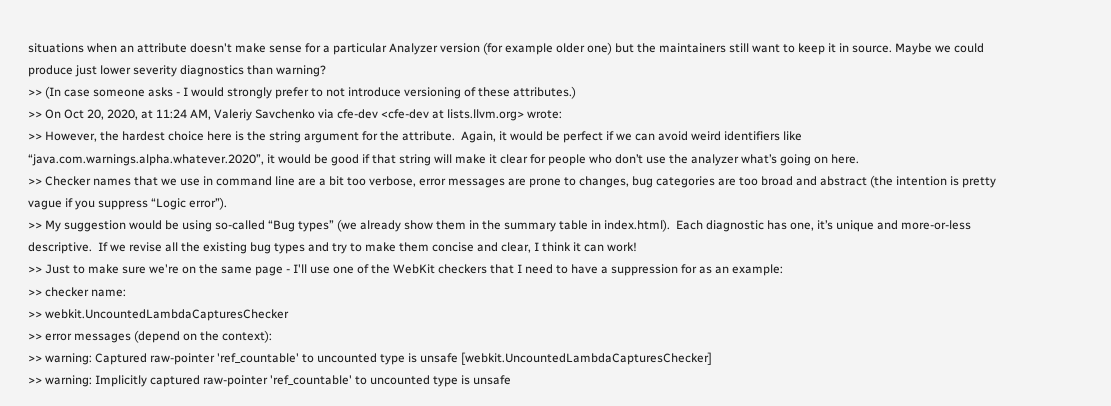situations when an attribute doesn't make sense for a particular Analyzer version (for example older one) but the maintainers still want to keep it in source. Maybe we could produce just lower severity diagnostics than warning?
>> (In case someone asks - I would strongly prefer to not introduce versioning of these attributes.)
>> On Oct 20, 2020, at 11:24 AM, Valeriy Savchenko via cfe-dev <cfe-dev at lists.llvm.org> wrote:
>> However, the hardest choice here is the string argument for the attribute.  Again, it would be perfect if we can avoid weird identifiers like “java.com.warnings.alpha.whatever.2020”, it would be good if that string will make it clear for people who don’t use the analyzer what’s going on here.
>> Checker names that we use in command line are a bit too verbose, error messages are prone to changes, bug categories are too broad and abstract (the intention is pretty vague if you suppress “Logic error”).
>> My suggestion would be using so-called “Bug types” (we already show them in the summary table in index.html).  Each diagnostic has one, it’s unique and more-or-less descriptive.  If we revise all the existing bug types and try to make them concise and clear, I think it can work!
>> Just to make sure we're on the same page - I'll use one of the WebKit checkers that I need to have a suppression for as an example:
>> checker name:
>> webkit.UncountedLambdaCapturesChecker
>> error messages (depend on the context):
>> warning: Captured raw-pointer 'ref_countable' to uncounted type is unsafe [webkit.UncountedLambdaCapturesChecker]
>> warning: Implicitly captured raw-pointer 'ref_countable' to uncounted type is unsafe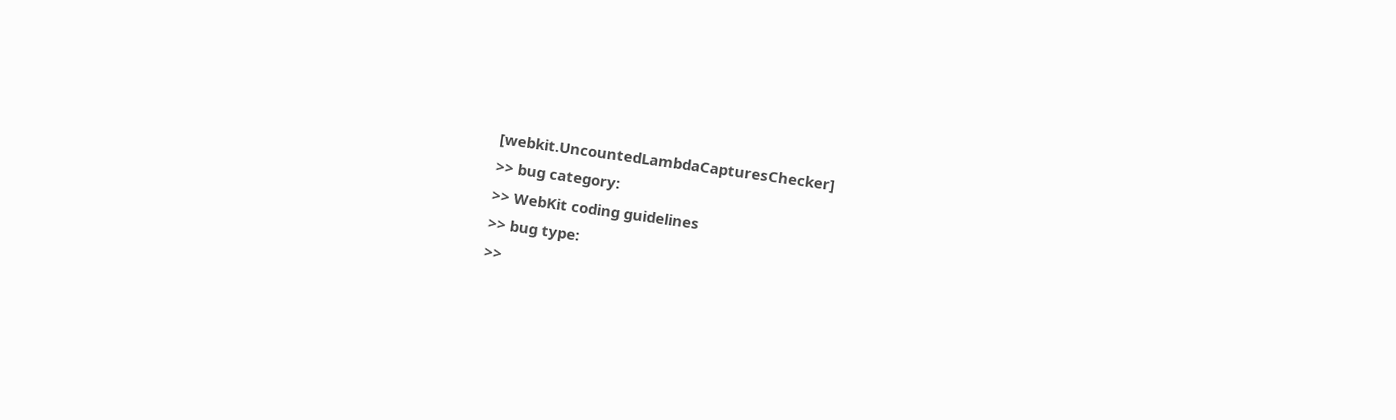[webkit.UncountedLambdaCapturesChecker]
>> bug category:
>> WebKit coding guidelines
>> bug type:
>>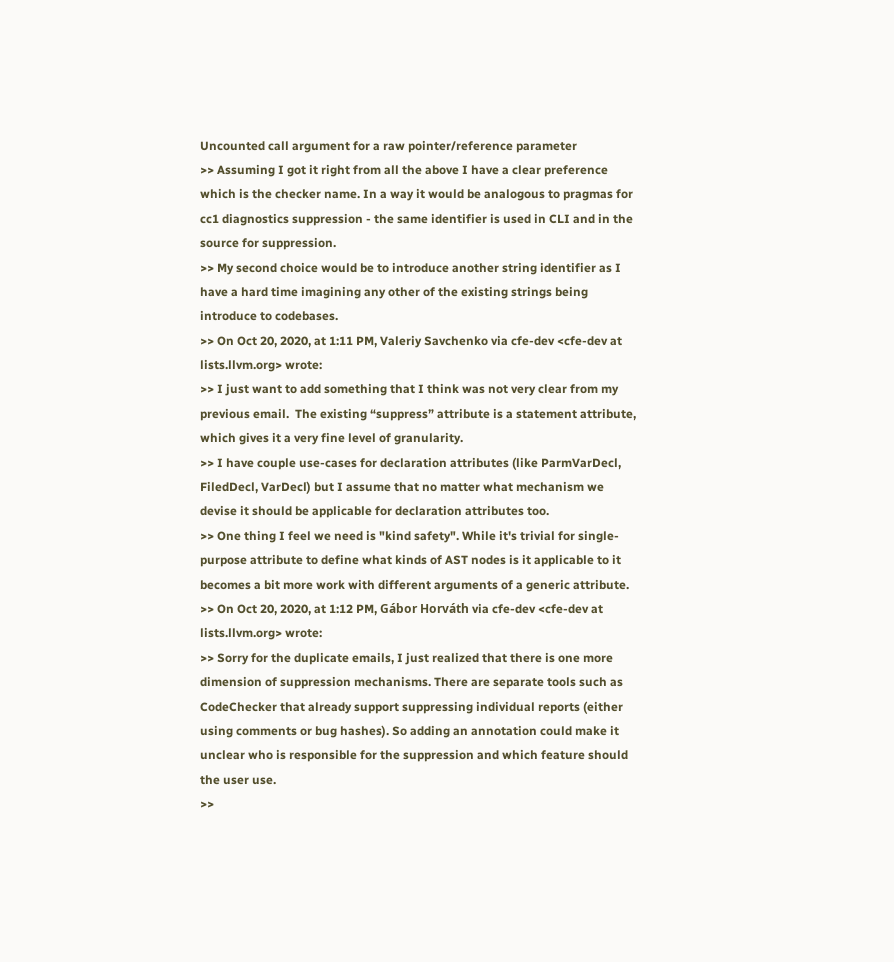Uncounted call argument for a raw pointer/reference parameter
>> Assuming I got it right from all the above I have a clear preference which is the checker name. In a way it would be analogous to pragmas for cc1 diagnostics suppression - the same identifier is used in CLI and in the source for suppression.
>> My second choice would be to introduce another string identifier as I have a hard time imagining any other of the existing strings being introduce to codebases.
>> On Oct 20, 2020, at 1:11 PM, Valeriy Savchenko via cfe-dev <cfe-dev at lists.llvm.org> wrote:
>> I just want to add something that I think was not very clear from my previous email.  The existing “suppress” attribute is a statement attribute, which gives it a very fine level of granularity.
>> I have couple use-cases for declaration attributes (like ParmVarDecl, FiledDecl, VarDecl) but I assume that no matter what mechanism we devise it should be applicable for declaration attributes too.
>> One thing I feel we need is "kind safety". While it's trivial for single-purpose attribute to define what kinds of AST nodes is it applicable to it becomes a bit more work with different arguments of a generic attribute.
>> On Oct 20, 2020, at 1:12 PM, Gábor Horváth via cfe-dev <cfe-dev at lists.llvm.org> wrote:
>> Sorry for the duplicate emails, I just realized that there is one more dimension of suppression mechanisms. There are separate tools such as CodeChecker that already support suppressing individual reports (either using comments or bug hashes). So adding an annotation could make it unclear who is responsible for the suppression and which feature should the user use.
>>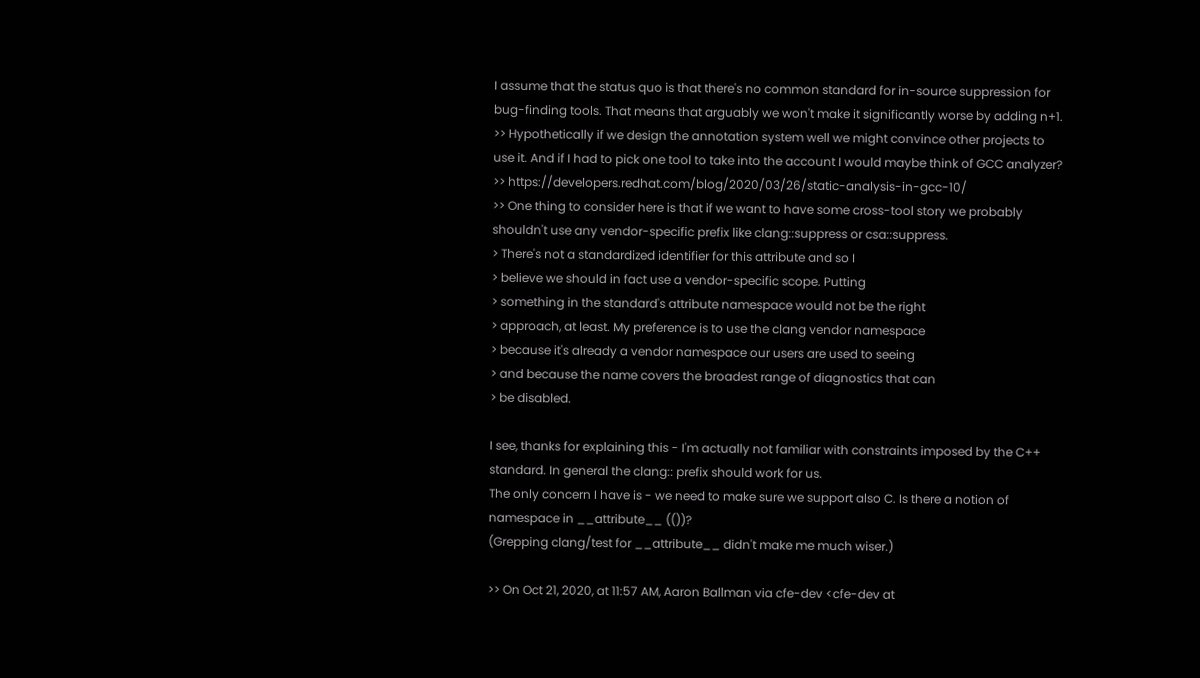I assume that the status quo is that there's no common standard for in-source suppression for bug-finding tools. That means that arguably we won't make it significantly worse by adding n+1.
>> Hypothetically if we design the annotation system well we might convince other projects to use it. And if I had to pick one tool to take into the account I would maybe think of GCC analyzer?
>> https://developers.redhat.com/blog/2020/03/26/static-analysis-in-gcc-10/
>> One thing to consider here is that if we want to have some cross-tool story we probably shouldn't use any vendor-specific prefix like clang::suppress or csa::suppress.
> There's not a standardized identifier for this attribute and so I
> believe we should in fact use a vendor-specific scope. Putting
> something in the standard's attribute namespace would not be the right
> approach, at least. My preference is to use the clang vendor namespace
> because it's already a vendor namespace our users are used to seeing
> and because the name covers the broadest range of diagnostics that can
> be disabled.

I see, thanks for explaining this - I'm actually not familiar with constraints imposed by the C++ standard. In general the clang:: prefix should work for us.
The only concern I have is - we need to make sure we support also C. Is there a notion of namespace in __attribute__ (())?
(Grepping clang/test for __attribute__ didn't make me much wiser.)

>> On Oct 21, 2020, at 11:57 AM, Aaron Ballman via cfe-dev <cfe-dev at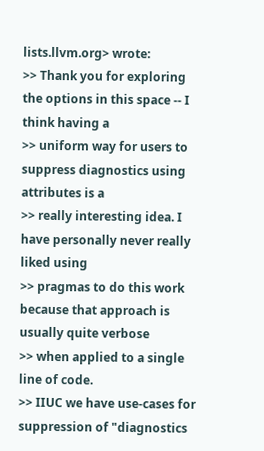lists.llvm.org> wrote:
>> Thank you for exploring the options in this space -- I think having a
>> uniform way for users to suppress diagnostics using attributes is a
>> really interesting idea. I have personally never really liked using
>> pragmas to do this work because that approach is usually quite verbose
>> when applied to a single line of code.
>> IIUC we have use-cases for suppression of "diagnostics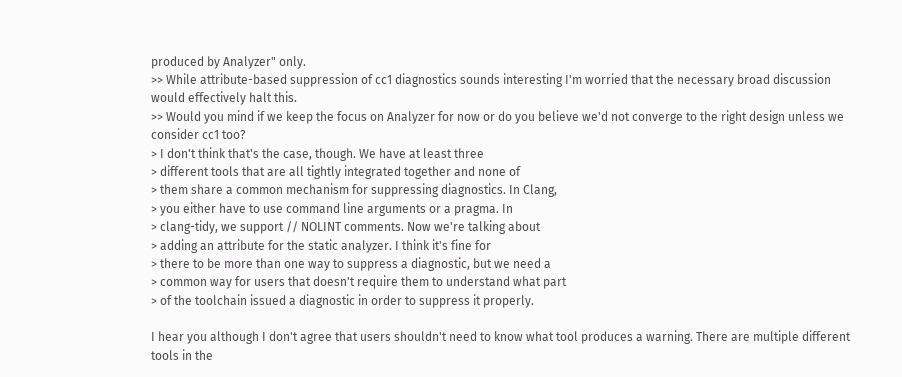produced by Analyzer" only.
>> While attribute-based suppression of cc1 diagnostics sounds interesting I'm worried that the necessary broad discussion would effectively halt this.
>> Would you mind if we keep the focus on Analyzer for now or do you believe we'd not converge to the right design unless we consider cc1 too?
> I don't think that's the case, though. We have at least three
> different tools that are all tightly integrated together and none of
> them share a common mechanism for suppressing diagnostics. In Clang,
> you either have to use command line arguments or a pragma. In
> clang-tidy, we support // NOLINT comments. Now we're talking about
> adding an attribute for the static analyzer. I think it's fine for
> there to be more than one way to suppress a diagnostic, but we need a
> common way for users that doesn't require them to understand what part
> of the toolchain issued a diagnostic in order to suppress it properly.

I hear you although I don't agree that users shouldn't need to know what tool produces a warning. There are multiple different tools in the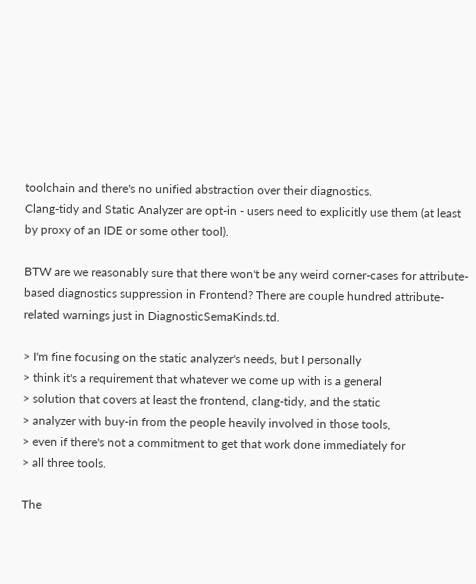toolchain and there's no unified abstraction over their diagnostics.
Clang-tidy and Static Analyzer are opt-in - users need to explicitly use them (at least by proxy of an IDE or some other tool).

BTW are we reasonably sure that there won't be any weird corner-cases for attribute-based diagnostics suppression in Frontend? There are couple hundred attribute-related warnings just in DiagnosticSemaKinds.td.

> I'm fine focusing on the static analyzer's needs, but I personally
> think it's a requirement that whatever we come up with is a general
> solution that covers at least the frontend, clang-tidy, and the static
> analyzer with buy-in from the people heavily involved in those tools,
> even if there's not a commitment to get that work done immediately for
> all three tools.

The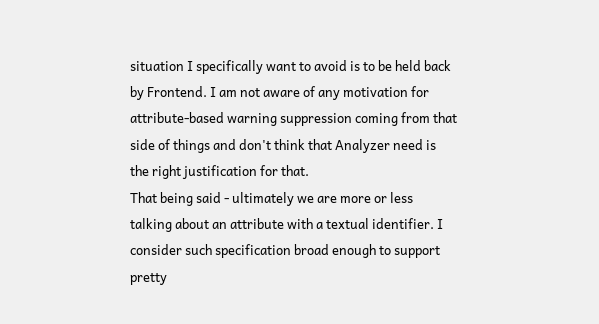situation I specifically want to avoid is to be held back by Frontend. I am not aware of any motivation for attribute-based warning suppression coming from that side of things and don't think that Analyzer need is the right justification for that.
That being said - ultimately we are more or less talking about an attribute with a textual identifier. I consider such specification broad enough to support pretty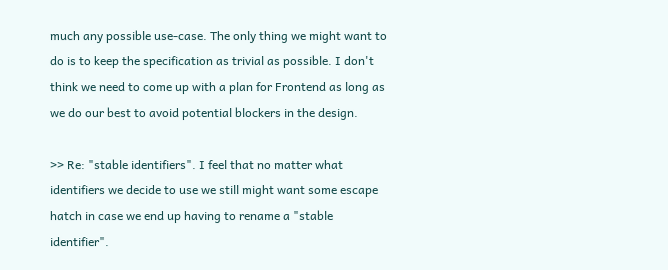much any possible use-case. The only thing we might want to do is to keep the specification as trivial as possible. I don't think we need to come up with a plan for Frontend as long as we do our best to avoid potential blockers in the design.

>> Re: "stable identifiers". I feel that no matter what identifiers we decide to use we still might want some escape hatch in case we end up having to rename a "stable identifier".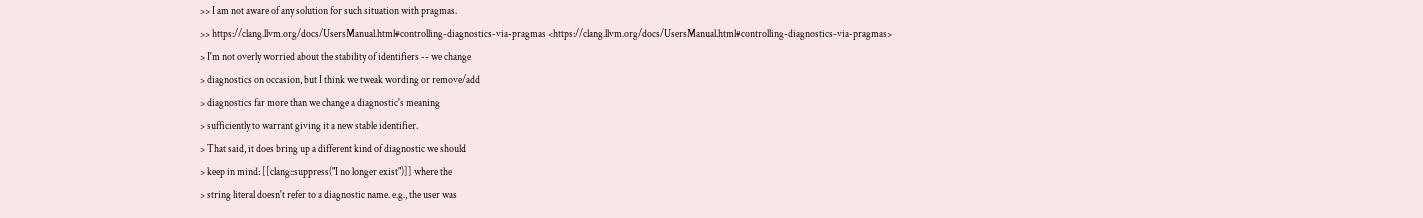>> I am not aware of any solution for such situation with pragmas.
>> https://clang.llvm.org/docs/UsersManual.html#controlling-diagnostics-via-pragmas <https://clang.llvm.org/docs/UsersManual.html#controlling-diagnostics-via-pragmas>
> I'm not overly worried about the stability of identifiers -- we change
> diagnostics on occasion, but I think we tweak wording or remove/add
> diagnostics far more than we change a diagnostic's meaning
> sufficiently to warrant giving it a new stable identifier.
> That said, it does bring up a different kind of diagnostic we should
> keep in mind: [[clang::suppress("I no longer exist")]] where the
> string literal doesn't refer to a diagnostic name. e.g., the user was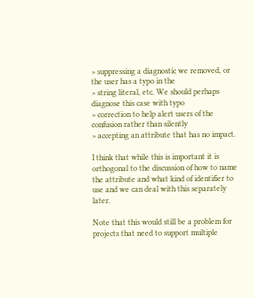> suppressing a diagnostic we removed, or the user has a typo in the
> string literal, etc. We should perhaps diagnose this case with typo
> correction to help alert users of the confusion rather than silently
> accepting an attribute that has no impact.

I think that while this is important it is orthogonal to the discussion of how to name the attribute and what kind of identifier to use and we can deal with this separately later.

Note that this would still be a problem for projects that need to support multiple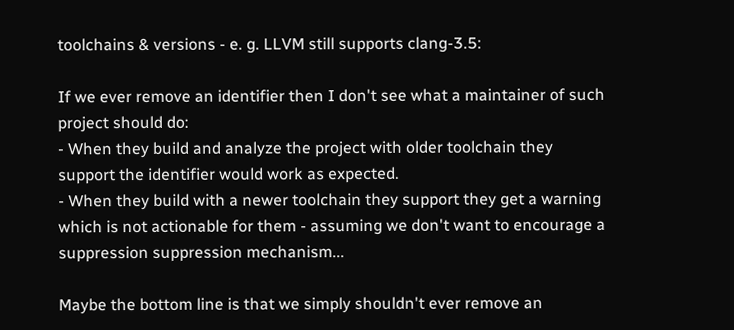toolchains & versions - e. g. LLVM still supports clang-3.5:

If we ever remove an identifier then I don't see what a maintainer of such project should do:
- When they build and analyze the project with older toolchain they support the identifier would work as expected.
- When they build with a newer toolchain they support they get a warning which is not actionable for them - assuming we don't want to encourage a suppression suppression mechanism...

Maybe the bottom line is that we simply shouldn't ever remove an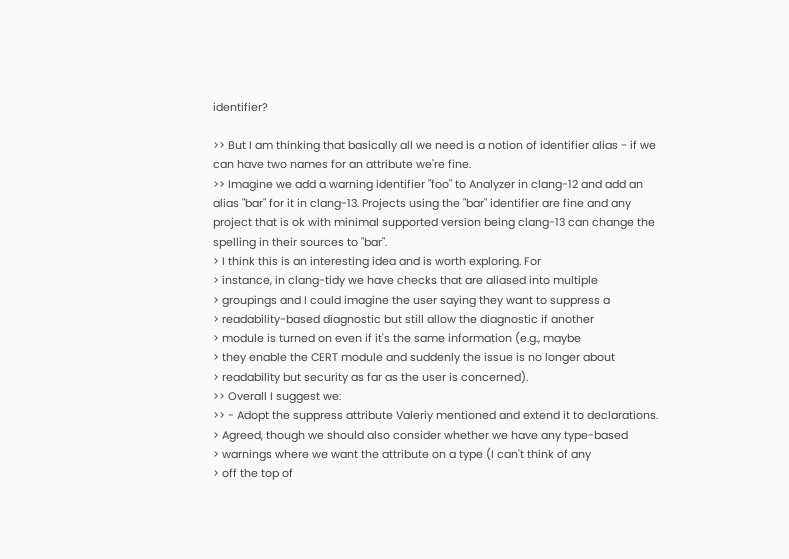identifier?

>> But I am thinking that basically all we need is a notion of identifier alias - if we can have two names for an attribute we're fine.
>> Imagine we add a warning identifier "foo" to Analyzer in clang-12 and add an alias "bar" for it in clang-13. Projects using the "bar" identifier are fine and any project that is ok with minimal supported version being clang-13 can change the spelling in their sources to "bar".
> I think this is an interesting idea and is worth exploring. For
> instance, in clang-tidy we have checks that are aliased into multiple
> groupings and I could imagine the user saying they want to suppress a
> readability-based diagnostic but still allow the diagnostic if another
> module is turned on even if it's the same information (e.g., maybe
> they enable the CERT module and suddenly the issue is no longer about
> readability but security as far as the user is concerned).
>> Overall I suggest we:
>> - Adopt the suppress attribute Valeriy mentioned and extend it to declarations.
> Agreed, though we should also consider whether we have any type-based
> warnings where we want the attribute on a type (I can't think of any
> off the top of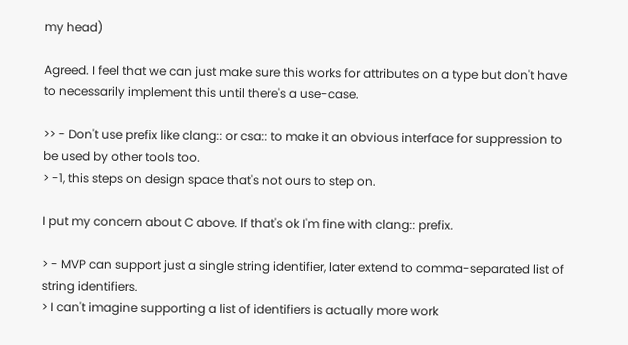my head)

Agreed. I feel that we can just make sure this works for attributes on a type but don't have to necessarily implement this until there's a use-case.

>> - Don't use prefix like clang:: or csa:: to make it an obvious interface for suppression to be used by other tools too.
> -1, this steps on design space that's not ours to step on.

I put my concern about C above. If that's ok I'm fine with clang:: prefix.

> - MVP can support just a single string identifier, later extend to comma-separated list of string identifiers.
> I can't imagine supporting a list of identifiers is actually more work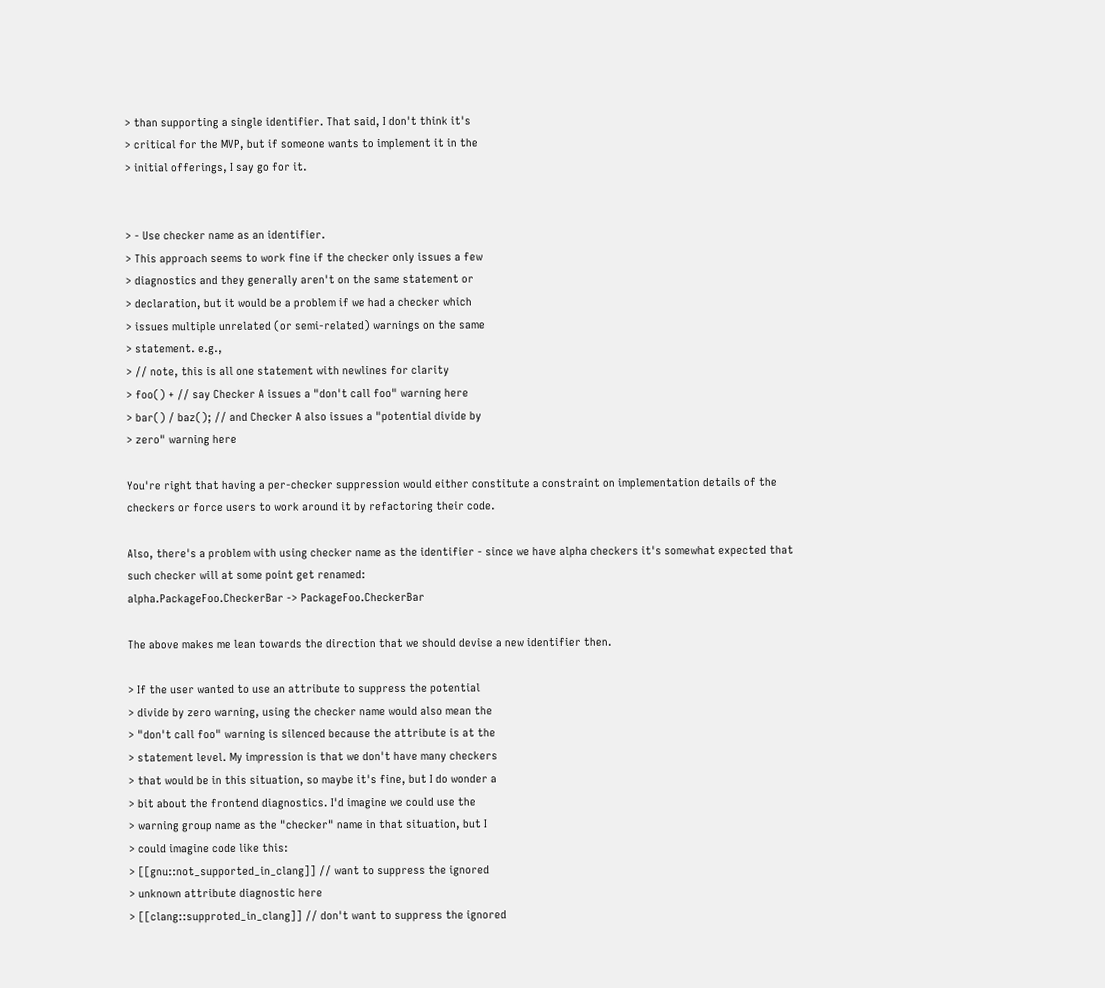> than supporting a single identifier. That said, I don't think it's
> critical for the MVP, but if someone wants to implement it in the
> initial offerings, I say go for it.


> - Use checker name as an identifier.
> This approach seems to work fine if the checker only issues a few
> diagnostics and they generally aren't on the same statement or
> declaration, but it would be a problem if we had a checker which
> issues multiple unrelated (or semi-related) warnings on the same
> statement. e.g.,
> // note, this is all one statement with newlines for clarity
> foo() + // say Checker A issues a "don't call foo" warning here
> bar() / baz(); // and Checker A also issues a "potential divide by
> zero" warning here

You're right that having a per-checker suppression would either constitute a constraint on implementation details of the checkers or force users to work around it by refactoring their code.

Also, there's a problem with using checker name as the identifier - since we have alpha checkers it's somewhat expected that such checker will at some point get renamed:
alpha.PackageFoo.CheckerBar -> PackageFoo.CheckerBar

The above makes me lean towards the direction that we should devise a new identifier then.

> If the user wanted to use an attribute to suppress the potential
> divide by zero warning, using the checker name would also mean the
> "don't call foo" warning is silenced because the attribute is at the
> statement level. My impression is that we don't have many checkers
> that would be in this situation, so maybe it's fine, but I do wonder a
> bit about the frontend diagnostics. I'd imagine we could use the
> warning group name as the "checker" name in that situation, but I
> could imagine code like this:
> [[gnu::not_supported_in_clang]] // want to suppress the ignored
> unknown attribute diagnostic here
> [[clang::supproted_in_clang]] // don't want to suppress the ignored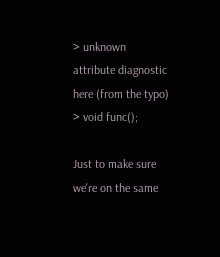> unknown attribute diagnostic here (from the typo)
> void func();

Just to make sure we're on the same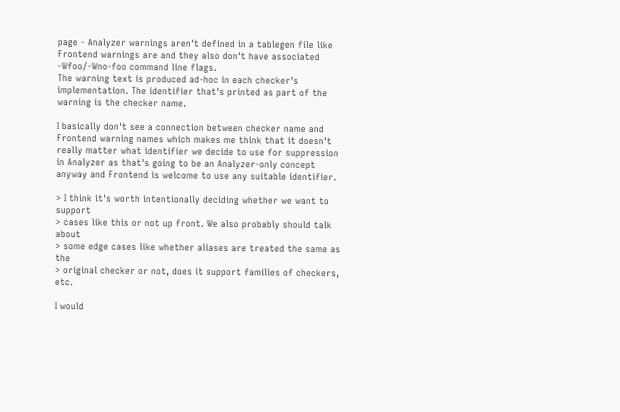page - Analyzer warnings aren't defined in a tablegen file like Frontend warnings are and they also don't have associated -Wfoo/-Wno-foo command line flags.
The warning text is produced ad-hoc in each checker's implementation. The identifier that's printed as part of the warning is the checker name.

I basically don't see a connection between checker name and Frontend warning names which makes me think that it doesn't really matter what identifier we decide to use for suppression in Analyzer as that's going to be an Analyzer-only concept anyway and Frontend is welcome to use any suitable identifier.

> I think it's worth intentionally deciding whether we want to support
> cases like this or not up front. We also probably should talk about
> some edge cases like whether aliases are treated the same as the
> original checker or not, does it support families of checkers, etc.

I would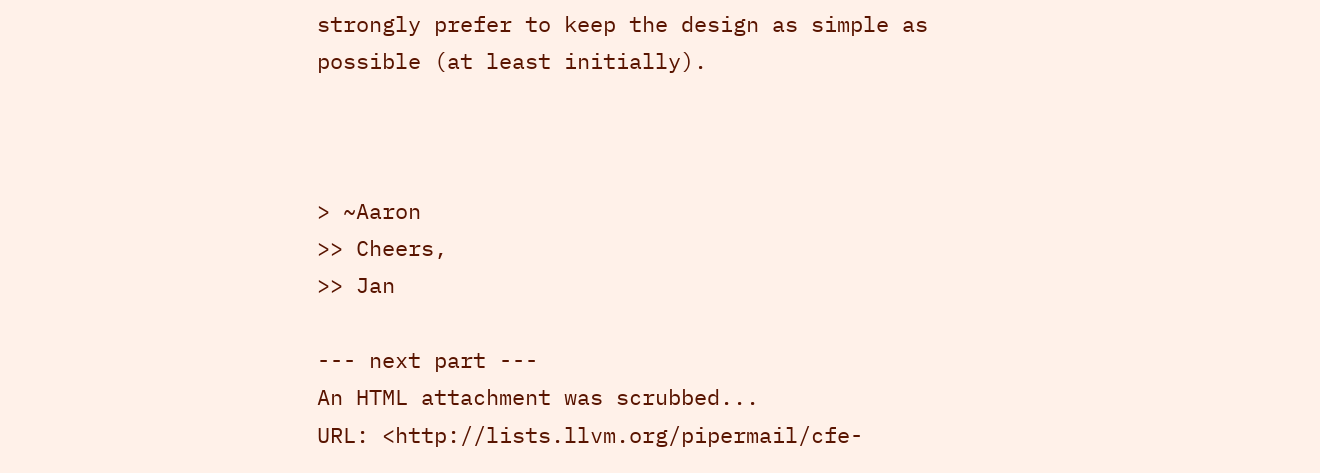strongly prefer to keep the design as simple as possible (at least initially).



> ~Aaron
>> Cheers,
>> Jan

--- next part ---
An HTML attachment was scrubbed...
URL: <http://lists.llvm.org/pipermail/cfe-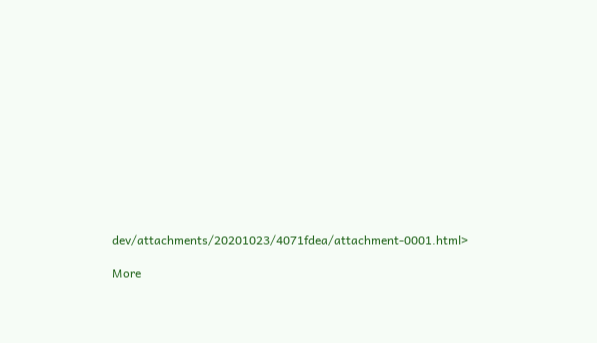dev/attachments/20201023/4071fdea/attachment-0001.html>

More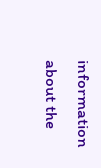information about the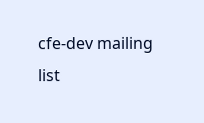cfe-dev mailing list